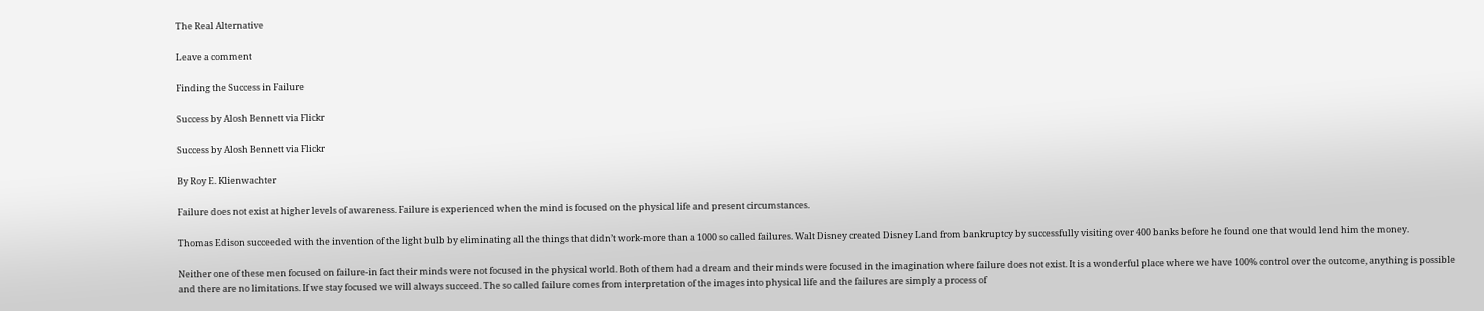The Real Alternative

Leave a comment

Finding the Success in Failure

Success by Alosh Bennett via Flickr

Success by Alosh Bennett via Flickr

By Roy E. Klienwachter

Failure does not exist at higher levels of awareness. Failure is experienced when the mind is focused on the physical life and present circumstances.

Thomas Edison succeeded with the invention of the light bulb by eliminating all the things that didn’t work-more than a 1000 so called failures. Walt Disney created Disney Land from bankruptcy by successfully visiting over 400 banks before he found one that would lend him the money.

Neither one of these men focused on failure-in fact their minds were not focused in the physical world. Both of them had a dream and their minds were focused in the imagination where failure does not exist. It is a wonderful place where we have 100% control over the outcome, anything is possible and there are no limitations. If we stay focused we will always succeed. The so called failure comes from interpretation of the images into physical life and the failures are simply a process of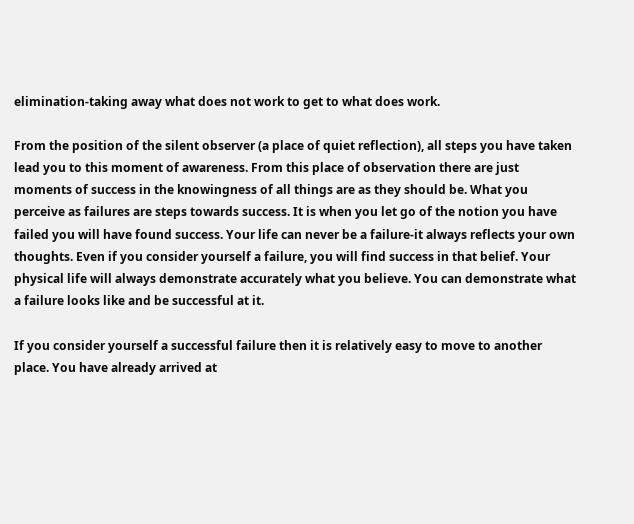elimination-taking away what does not work to get to what does work.

From the position of the silent observer (a place of quiet reflection), all steps you have taken lead you to this moment of awareness. From this place of observation there are just moments of success in the knowingness of all things are as they should be. What you perceive as failures are steps towards success. It is when you let go of the notion you have failed you will have found success. Your life can never be a failure-it always reflects your own thoughts. Even if you consider yourself a failure, you will find success in that belief. Your physical life will always demonstrate accurately what you believe. You can demonstrate what a failure looks like and be successful at it.

If you consider yourself a successful failure then it is relatively easy to move to another place. You have already arrived at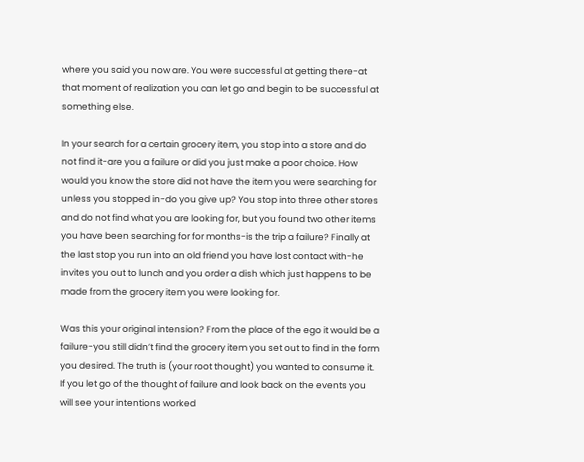where you said you now are. You were successful at getting there-at that moment of realization you can let go and begin to be successful at something else.

In your search for a certain grocery item, you stop into a store and do not find it-are you a failure or did you just make a poor choice. How would you know the store did not have the item you were searching for unless you stopped in-do you give up? You stop into three other stores and do not find what you are looking for, but you found two other items you have been searching for for months-is the trip a failure? Finally at the last stop you run into an old friend you have lost contact with-he invites you out to lunch and you order a dish which just happens to be made from the grocery item you were looking for.

Was this your original intension? From the place of the ego it would be a failure-you still didn’t find the grocery item you set out to find in the form you desired. The truth is (your root thought) you wanted to consume it. If you let go of the thought of failure and look back on the events you will see your intentions worked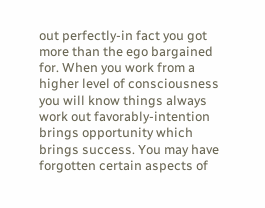out perfectly-in fact you got more than the ego bargained for. When you work from a higher level of consciousness you will know things always work out favorably-intention brings opportunity which brings success. You may have forgotten certain aspects of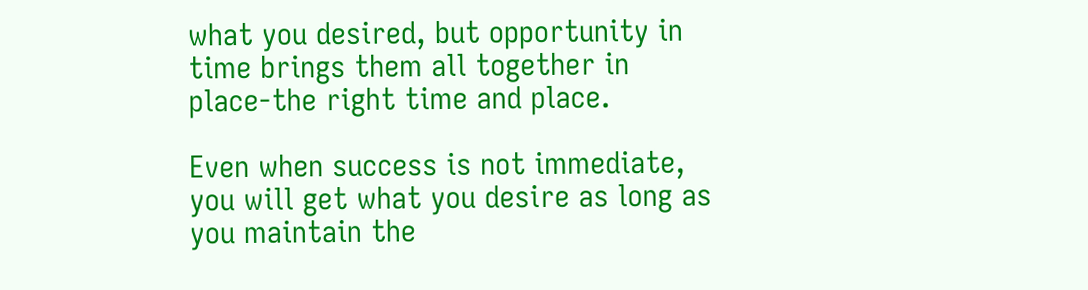what you desired, but opportunity in time brings them all together in place-the right time and place.

Even when success is not immediate, you will get what you desire as long as you maintain the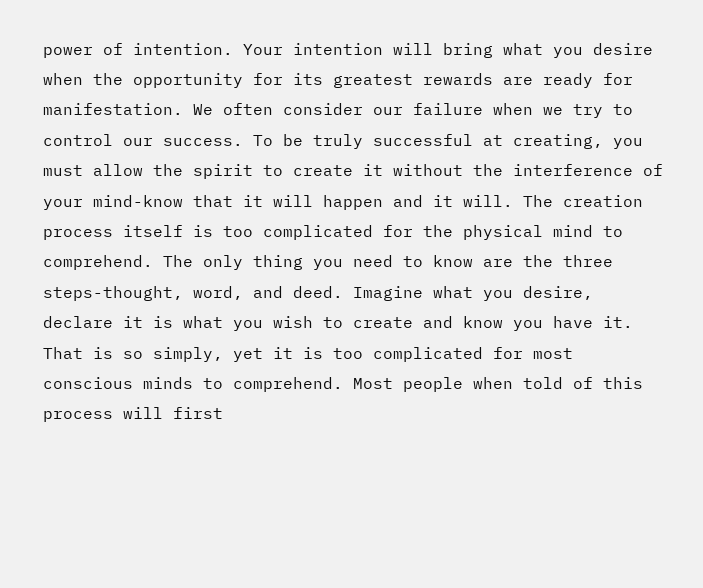power of intention. Your intention will bring what you desire when the opportunity for its greatest rewards are ready for manifestation. We often consider our failure when we try to control our success. To be truly successful at creating, you must allow the spirit to create it without the interference of your mind-know that it will happen and it will. The creation process itself is too complicated for the physical mind to comprehend. The only thing you need to know are the three steps-thought, word, and deed. Imagine what you desire, declare it is what you wish to create and know you have it. That is so simply, yet it is too complicated for most conscious minds to comprehend. Most people when told of this process will first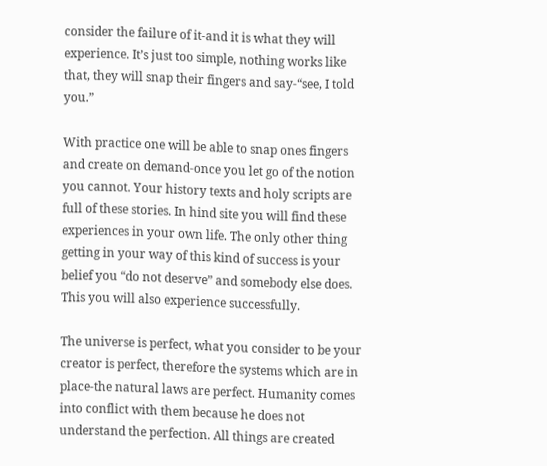consider the failure of it-and it is what they will experience. It’s just too simple, nothing works like that, they will snap their fingers and say-“see, I told you.”

With practice one will be able to snap ones fingers and create on demand-once you let go of the notion you cannot. Your history texts and holy scripts are full of these stories. In hind site you will find these experiences in your own life. The only other thing getting in your way of this kind of success is your belief you “do not deserve” and somebody else does. This you will also experience successfully.

The universe is perfect, what you consider to be your creator is perfect, therefore the systems which are in place-the natural laws are perfect. Humanity comes into conflict with them because he does not understand the perfection. All things are created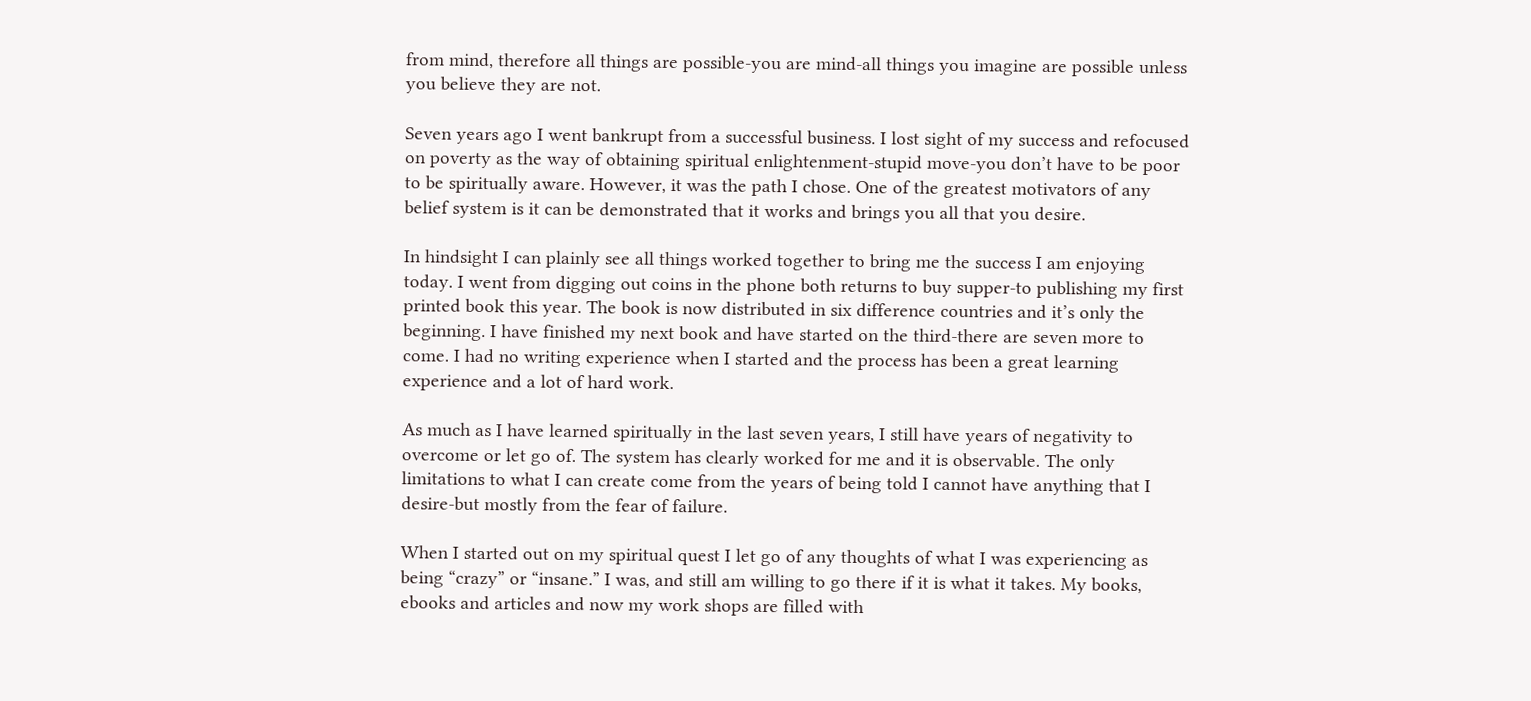from mind, therefore all things are possible-you are mind-all things you imagine are possible unless you believe they are not.

Seven years ago I went bankrupt from a successful business. I lost sight of my success and refocused on poverty as the way of obtaining spiritual enlightenment-stupid move-you don’t have to be poor to be spiritually aware. However, it was the path I chose. One of the greatest motivators of any belief system is it can be demonstrated that it works and brings you all that you desire.

In hindsight I can plainly see all things worked together to bring me the success I am enjoying today. I went from digging out coins in the phone both returns to buy supper-to publishing my first printed book this year. The book is now distributed in six difference countries and it’s only the beginning. I have finished my next book and have started on the third-there are seven more to come. I had no writing experience when I started and the process has been a great learning experience and a lot of hard work.

As much as I have learned spiritually in the last seven years, I still have years of negativity to overcome or let go of. The system has clearly worked for me and it is observable. The only limitations to what I can create come from the years of being told I cannot have anything that I desire-but mostly from the fear of failure.

When I started out on my spiritual quest I let go of any thoughts of what I was experiencing as being “crazy” or “insane.” I was, and still am willing to go there if it is what it takes. My books, ebooks and articles and now my work shops are filled with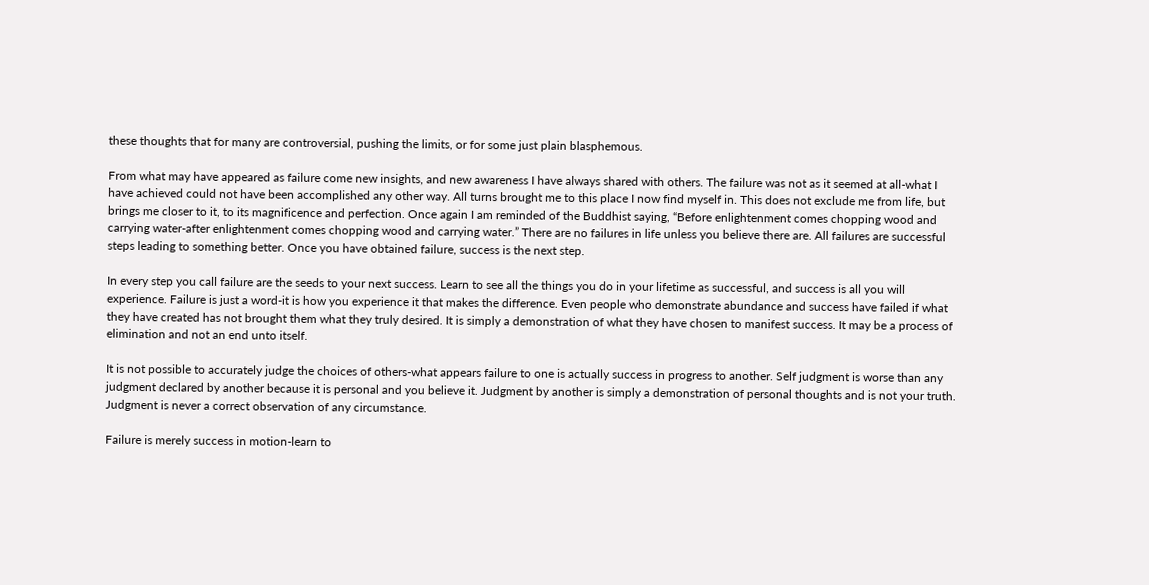these thoughts that for many are controversial, pushing the limits, or for some just plain blasphemous.

From what may have appeared as failure come new insights, and new awareness I have always shared with others. The failure was not as it seemed at all-what I have achieved could not have been accomplished any other way. All turns brought me to this place I now find myself in. This does not exclude me from life, but brings me closer to it, to its magnificence and perfection. Once again I am reminded of the Buddhist saying, “Before enlightenment comes chopping wood and carrying water-after enlightenment comes chopping wood and carrying water.” There are no failures in life unless you believe there are. All failures are successful steps leading to something better. Once you have obtained failure, success is the next step.

In every step you call failure are the seeds to your next success. Learn to see all the things you do in your lifetime as successful, and success is all you will experience. Failure is just a word-it is how you experience it that makes the difference. Even people who demonstrate abundance and success have failed if what they have created has not brought them what they truly desired. It is simply a demonstration of what they have chosen to manifest success. It may be a process of elimination and not an end unto itself.

It is not possible to accurately judge the choices of others-what appears failure to one is actually success in progress to another. Self judgment is worse than any judgment declared by another because it is personal and you believe it. Judgment by another is simply a demonstration of personal thoughts and is not your truth. Judgment is never a correct observation of any circumstance.

Failure is merely success in motion-learn to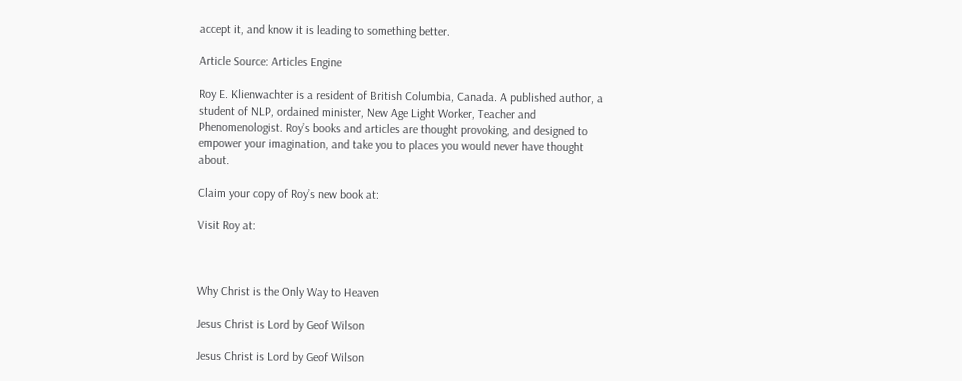accept it, and know it is leading to something better.

Article Source: Articles Engine

Roy E. Klienwachter is a resident of British Columbia, Canada. A published author, a student of NLP, ordained minister, New Age Light Worker, Teacher and Phenomenologist. Roy’s books and articles are thought provoking, and designed to empower your imagination, and take you to places you would never have thought about.

Claim your copy of Roy’s new book at:

Visit Roy at:



Why Christ is the Only Way to Heaven

Jesus Christ is Lord by Geof Wilson

Jesus Christ is Lord by Geof Wilson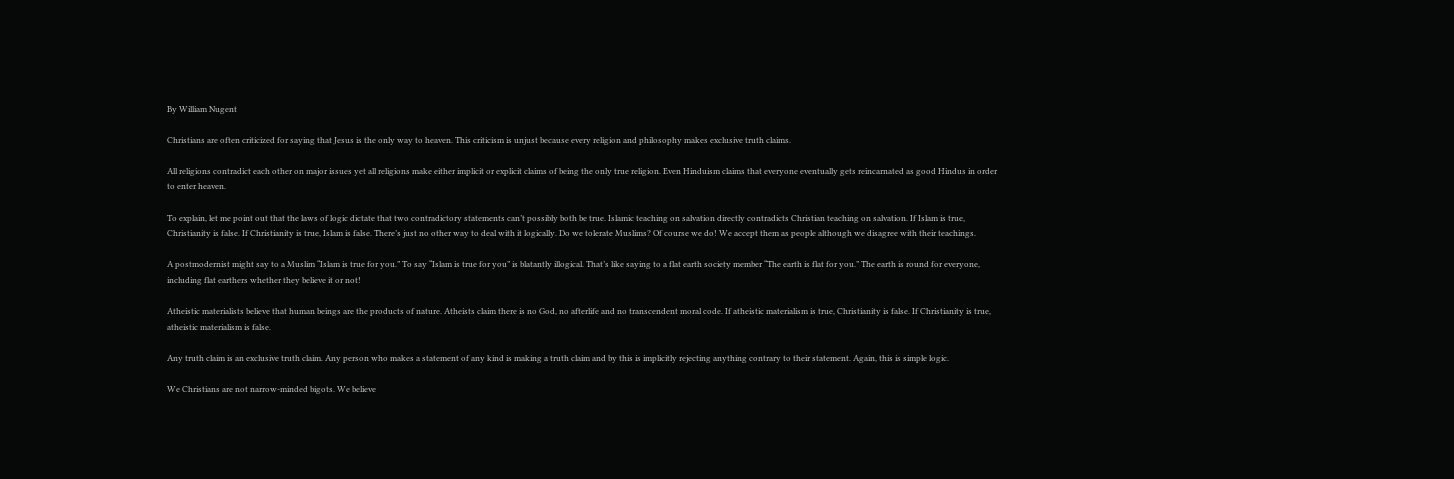By William Nugent

Christians are often criticized for saying that Jesus is the only way to heaven. This criticism is unjust because every religion and philosophy makes exclusive truth claims.

All religions contradict each other on major issues yet all religions make either implicit or explicit claims of being the only true religion. Even Hinduism claims that everyone eventually gets reincarnated as good Hindus in order to enter heaven.

To explain, let me point out that the laws of logic dictate that two contradictory statements can’t possibly both be true. Islamic teaching on salvation directly contradicts Christian teaching on salvation. If Islam is true, Christianity is false. If Christianity is true, Islam is false. There’s just no other way to deal with it logically. Do we tolerate Muslims? Of course we do! We accept them as people although we disagree with their teachings.

A postmodernist might say to a Muslim “Islam is true for you.” To say “Islam is true for you” is blatantly illogical. That’s like saying to a flat earth society member “The earth is flat for you.” The earth is round for everyone, including flat earthers whether they believe it or not!

Atheistic materialists believe that human beings are the products of nature. Atheists claim there is no God, no afterlife and no transcendent moral code. If atheistic materialism is true, Christianity is false. If Christianity is true, atheistic materialism is false.

Any truth claim is an exclusive truth claim. Any person who makes a statement of any kind is making a truth claim and by this is implicitly rejecting anything contrary to their statement. Again, this is simple logic.

We Christians are not narrow-minded bigots. We believe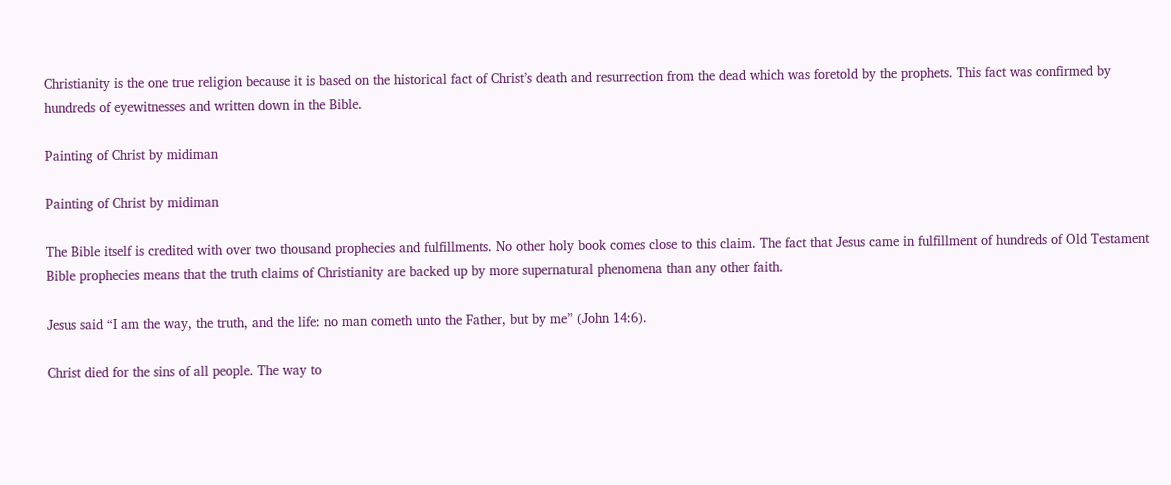Christianity is the one true religion because it is based on the historical fact of Christ’s death and resurrection from the dead which was foretold by the prophets. This fact was confirmed by hundreds of eyewitnesses and written down in the Bible.

Painting of Christ by midiman

Painting of Christ by midiman

The Bible itself is credited with over two thousand prophecies and fulfillments. No other holy book comes close to this claim. The fact that Jesus came in fulfillment of hundreds of Old Testament Bible prophecies means that the truth claims of Christianity are backed up by more supernatural phenomena than any other faith.

Jesus said “I am the way, the truth, and the life: no man cometh unto the Father, but by me” (John 14:6).

Christ died for the sins of all people. The way to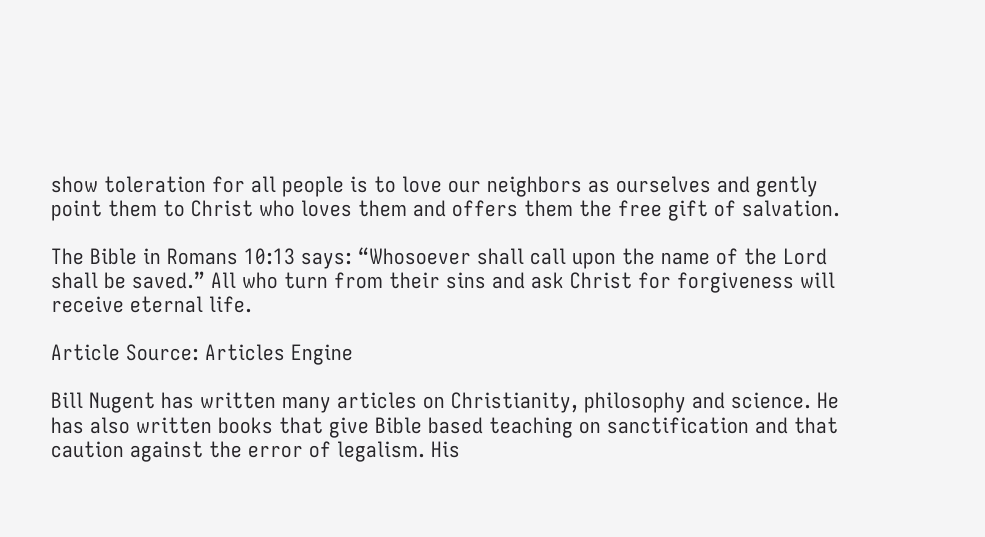show toleration for all people is to love our neighbors as ourselves and gently point them to Christ who loves them and offers them the free gift of salvation.

The Bible in Romans 10:13 says: “Whosoever shall call upon the name of the Lord shall be saved.” All who turn from their sins and ask Christ for forgiveness will receive eternal life.

Article Source: Articles Engine

Bill Nugent has written many articles on Christianity, philosophy and science. He has also written books that give Bible based teaching on sanctification and that caution against the error of legalism. His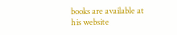books are available at his website